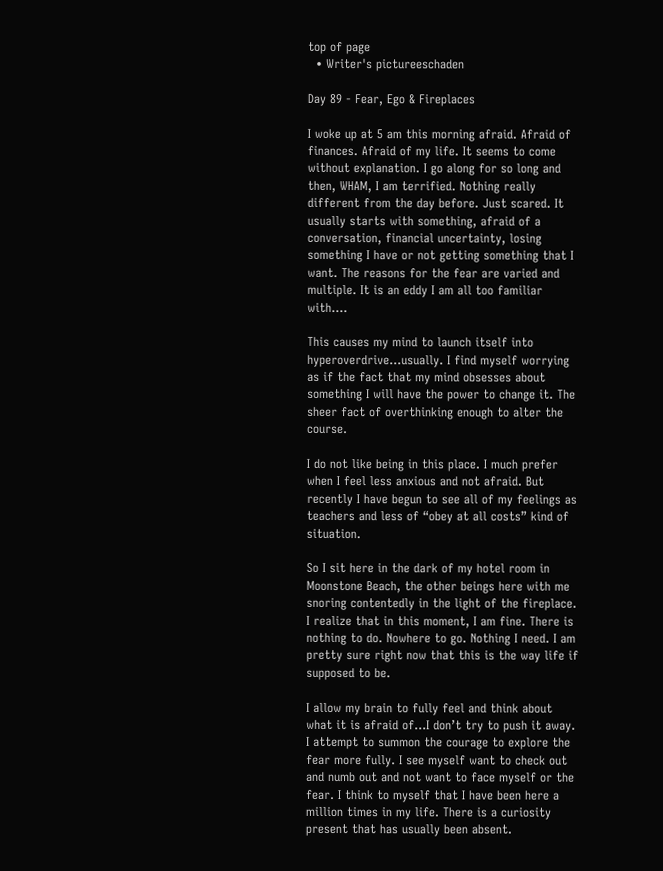top of page
  • Writer's pictureeschaden

Day 89 - Fear, Ego & Fireplaces

I woke up at 5 am this morning afraid. Afraid of finances. Afraid of my life. It seems to come without explanation. I go along for so long and then, WHAM, I am terrified. Nothing really different from the day before. Just scared. It usually starts with something, afraid of a conversation, financial uncertainty, losing something I have or not getting something that I want. The reasons for the fear are varied and multiple. It is an eddy I am all too familiar with....

This causes my mind to launch itself into hyperoverdrive...usually. I find myself worrying as if the fact that my mind obsesses about something I will have the power to change it. The sheer fact of overthinking enough to alter the course.

I do not like being in this place. I much prefer when I feel less anxious and not afraid. But recently I have begun to see all of my feelings as teachers and less of “obey at all costs” kind of situation.

So I sit here in the dark of my hotel room in Moonstone Beach, the other beings here with me snoring contentedly in the light of the fireplace. I realize that in this moment, I am fine. There is nothing to do. Nowhere to go. Nothing I need. I am pretty sure right now that this is the way life if supposed to be.

I allow my brain to fully feel and think about what it is afraid of...I don’t try to push it away. I attempt to summon the courage to explore the fear more fully. I see myself want to check out and numb out and not want to face myself or the fear. I think to myself that I have been here a million times in my life. There is a curiosity present that has usually been absent.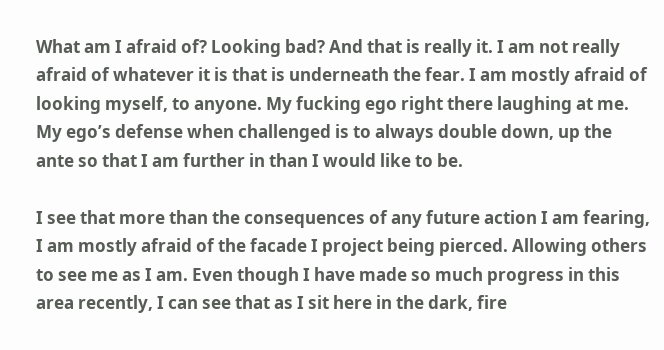What am I afraid of? Looking bad? And that is really it. I am not really afraid of whatever it is that is underneath the fear. I am mostly afraid of looking myself, to anyone. My fucking ego right there laughing at me. My ego’s defense when challenged is to always double down, up the ante so that I am further in than I would like to be.

I see that more than the consequences of any future action I am fearing, I am mostly afraid of the facade I project being pierced. Allowing others to see me as I am. Even though I have made so much progress in this area recently, I can see that as I sit here in the dark, fire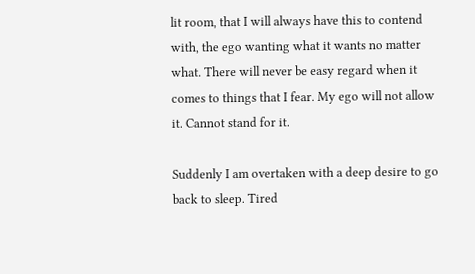lit room, that I will always have this to contend with, the ego wanting what it wants no matter what. There will never be easy regard when it comes to things that I fear. My ego will not allow it. Cannot stand for it.

Suddenly I am overtaken with a deep desire to go back to sleep. Tired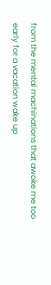from the mental machinations that awoke me too early for a vacation wake up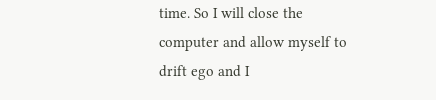time. So I will close the computer and allow myself to drift ego and I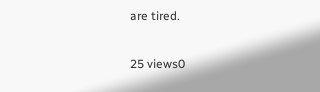are tired.

25 views0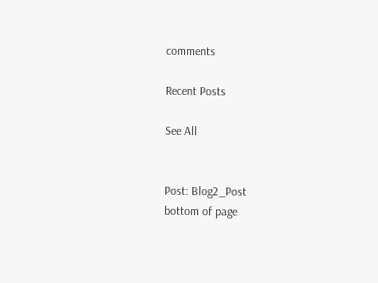comments

Recent Posts

See All


Post: Blog2_Post
bottom of page